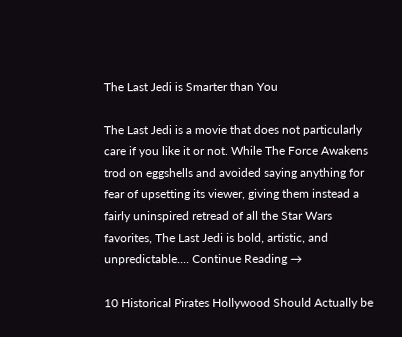The Last Jedi is Smarter than You

The Last Jedi is a movie that does not particularly care if you like it or not. While The Force Awakens trod on eggshells and avoided saying anything for fear of upsetting its viewer, giving them instead a fairly uninspired retread of all the Star Wars favorites, The Last Jedi is bold, artistic, and unpredictable.... Continue Reading →

10 Historical Pirates Hollywood Should Actually be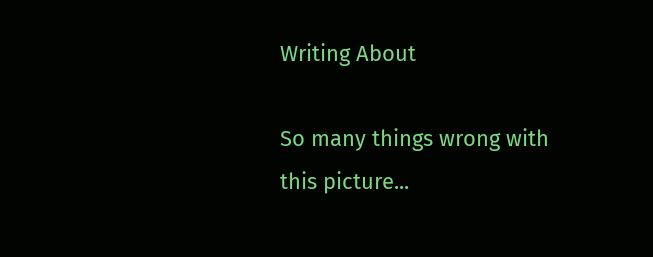Writing About

So many things wrong with this picture...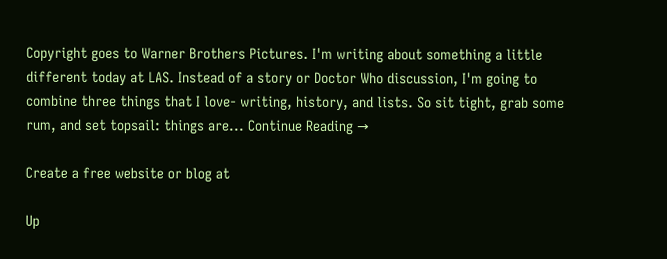Copyright goes to Warner Brothers Pictures. I'm writing about something a little different today at LAS. Instead of a story or Doctor Who discussion, I'm going to combine three things that I love- writing, history, and lists. So sit tight, grab some rum, and set topsail: things are... Continue Reading →

Create a free website or blog at

Up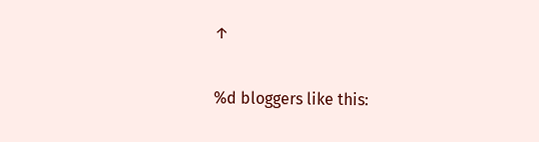↑

%d bloggers like this: